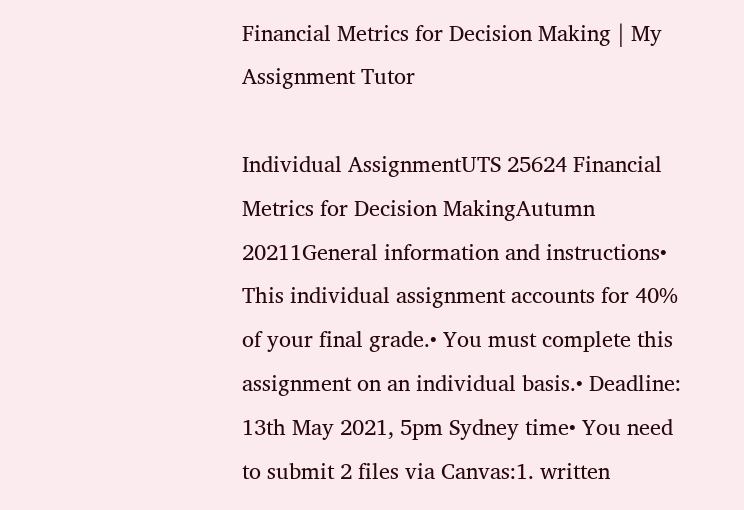Financial Metrics for Decision Making | My Assignment Tutor

Individual AssignmentUTS 25624 Financial Metrics for Decision MakingAutumn 20211General information and instructions• This individual assignment accounts for 40% of your final grade.• You must complete this assignment on an individual basis.• Deadline: 13th May 2021, 5pm Sydney time• You need to submit 2 files via Canvas:1. written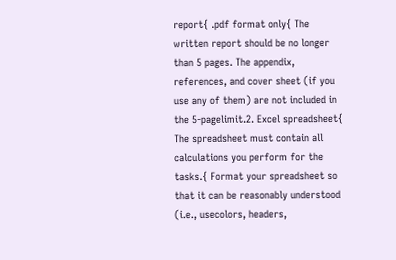report{ .pdf format only{ The written report should be no longer than 5 pages. The appendix, references, and cover sheet (if you use any of them) are not included in the 5-pagelimit.2. Excel spreadsheet{ The spreadsheet must contain all calculations you perform for the tasks.{ Format your spreadsheet so that it can be reasonably understood (i.e., usecolors, headers,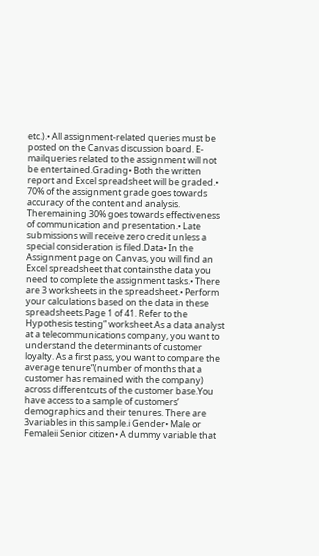etc.).• All assignment-related queries must be posted on the Canvas discussion board. E-mailqueries related to the assignment will not be entertained.Grading• Both the written report and Excel spreadsheet will be graded.• 70% of the assignment grade goes towards accuracy of the content and analysis. Theremaining 30% goes towards effectiveness of communication and presentation.• Late submissions will receive zero credit unless a special consideration is filed.Data• In the Assignment page on Canvas, you will find an Excel spreadsheet that containsthe data you need to complete the assignment tasks.• There are 3 worksheets in the spreadsheet.• Perform your calculations based on the data in these spreadsheets.Page 1 of 41. Refer to the Hypothesis testing” worksheet.As a data analyst at a telecommunications company, you want to understand the determinants of customer loyalty. As a first pass, you want to compare the average tenure”(number of months that a customer has remained with the company) across differentcuts of the customer base.You have access to a sample of customers’ demographics and their tenures. There are 3variables in this sample.i Gender• Male or Femaleii Senior citizen• A dummy variable that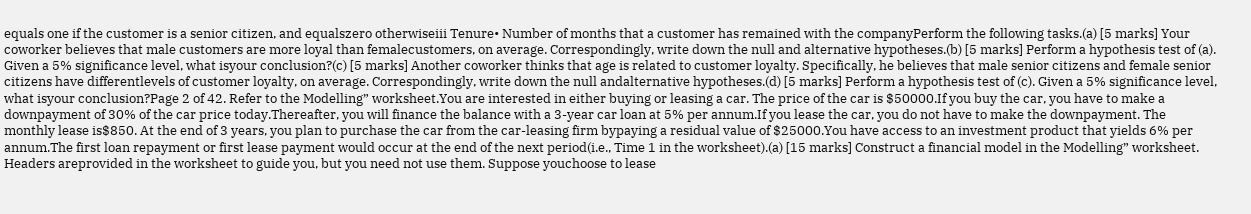equals one if the customer is a senior citizen, and equalszero otherwiseiii Tenure• Number of months that a customer has remained with the companyPerform the following tasks.(a) [5 marks] Your coworker believes that male customers are more loyal than femalecustomers, on average. Correspondingly, write down the null and alternative hypotheses.(b) [5 marks] Perform a hypothesis test of (a). Given a 5% significance level, what isyour conclusion?(c) [5 marks] Another coworker thinks that age is related to customer loyalty. Specifically, he believes that male senior citizens and female senior citizens have differentlevels of customer loyalty, on average. Correspondingly, write down the null andalternative hypotheses.(d) [5 marks] Perform a hypothesis test of (c). Given a 5% significance level, what isyour conclusion?Page 2 of 42. Refer to the Modelling” worksheet.You are interested in either buying or leasing a car. The price of the car is $50000.If you buy the car, you have to make a downpayment of 30% of the car price today.Thereafter, you will finance the balance with a 3-year car loan at 5% per annum.If you lease the car, you do not have to make the downpayment. The monthly lease is$850. At the end of 3 years, you plan to purchase the car from the car-leasing firm bypaying a residual value of $25000.You have access to an investment product that yields 6% per annum.The first loan repayment or first lease payment would occur at the end of the next period(i.e., Time 1 in the worksheet).(a) [15 marks] Construct a financial model in the Modelling” worksheet. Headers areprovided in the worksheet to guide you, but you need not use them. Suppose youchoose to lease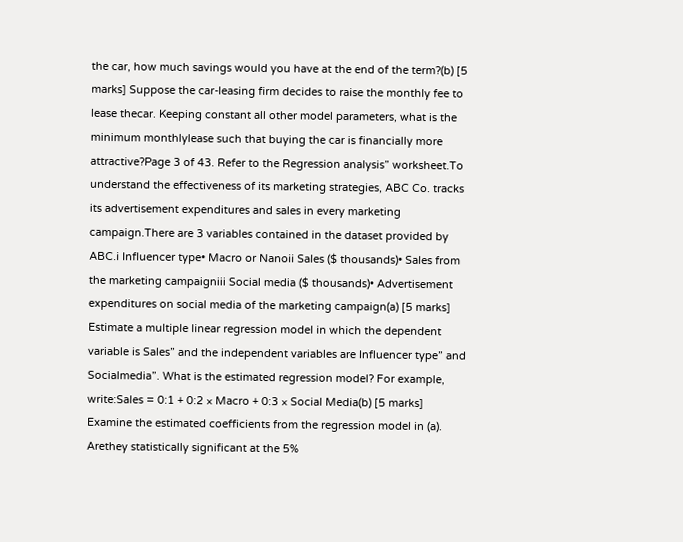the car, how much savings would you have at the end of the term?(b) [5 marks] Suppose the car-leasing firm decides to raise the monthly fee to lease thecar. Keeping constant all other model parameters, what is the minimum monthlylease such that buying the car is financially more attractive?Page 3 of 43. Refer to the Regression analysis” worksheet.To understand the effectiveness of its marketing strategies, ABC Co. tracks its advertisement expenditures and sales in every marketing campaign.There are 3 variables contained in the dataset provided by ABC.i Influencer type• Macro or Nanoii Sales ($ thousands)• Sales from the marketing campaigniii Social media ($ thousands)• Advertisement expenditures on social media of the marketing campaign(a) [5 marks] Estimate a multiple linear regression model in which the dependent variable is Sales” and the independent variables are Influencer type” and Socialmedia”. What is the estimated regression model? For example, write:Sales = 0:1 + 0:2 × Macro + 0:3 × Social Media(b) [5 marks] Examine the estimated coefficients from the regression model in (a). Arethey statistically significant at the 5%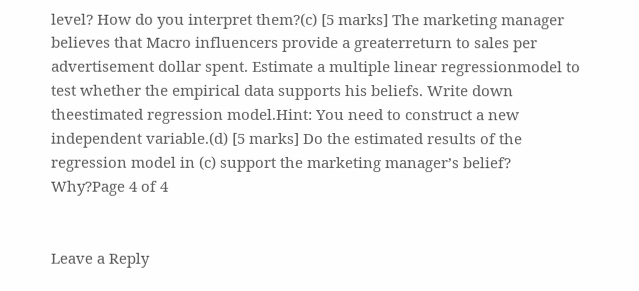level? How do you interpret them?(c) [5 marks] The marketing manager believes that Macro influencers provide a greaterreturn to sales per advertisement dollar spent. Estimate a multiple linear regressionmodel to test whether the empirical data supports his beliefs. Write down theestimated regression model.Hint: You need to construct a new independent variable.(d) [5 marks] Do the estimated results of the regression model in (c) support the marketing manager’s belief? Why?Page 4 of 4


Leave a Reply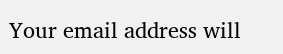Your email address will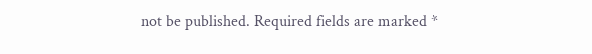not be published. Required fields are marked *